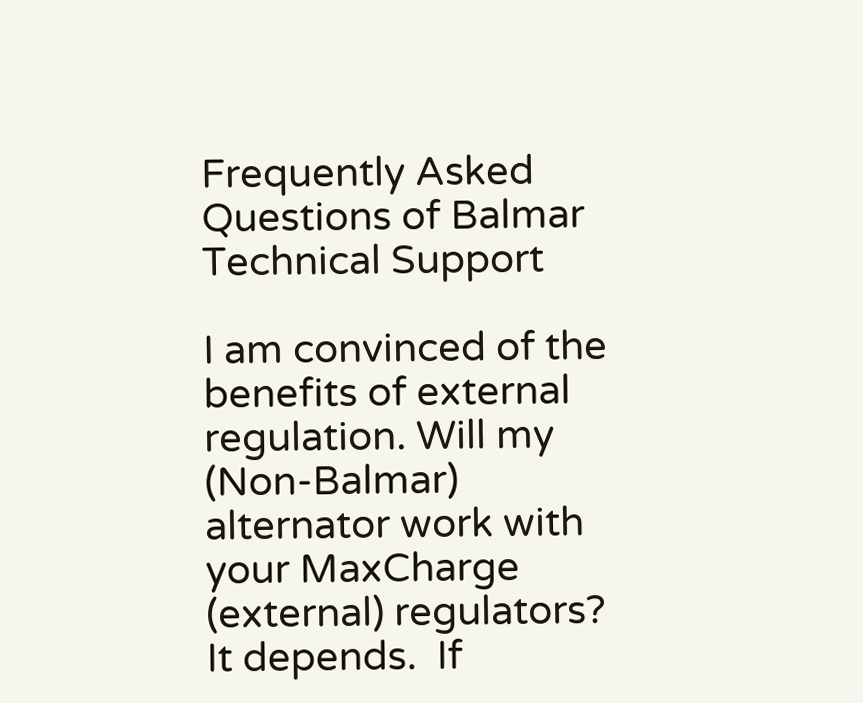Frequently Asked Questions of Balmar Technical Support

I am convinced of the benefits of external regulation. Will my (Non-Balmar) alternator work with your MaxCharge (external) regulators?
It depends.  If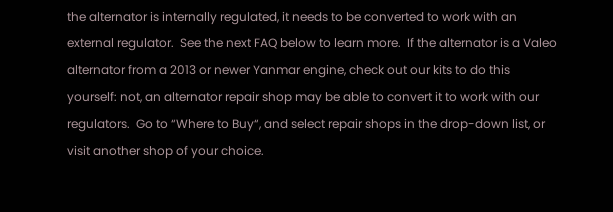the alternator is internally regulated, it needs to be converted to work with an external regulator.  See the next FAQ below to learn more.  If the alternator is a Valeo alternator from a 2013 or newer Yanmar engine, check out our kits to do this yourself: not, an alternator repair shop may be able to convert it to work with our regulators.  Go to “Where to Buy“, and select repair shops in the drop-down list, or visit another shop of your choice.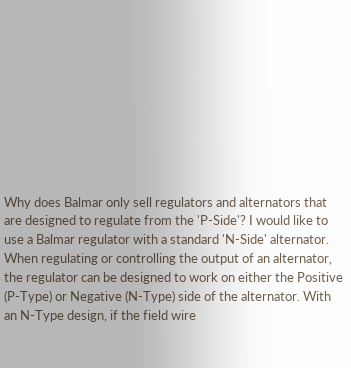Why does Balmar only sell regulators and alternators that are designed to regulate from the 'P-Side'? I would like to use a Balmar regulator with a standard 'N-Side' alternator.
When regulating or controlling the output of an alternator, the regulator can be designed to work on either the Positive (P-Type) or Negative (N-Type) side of the alternator. With an N-Type design, if the field wire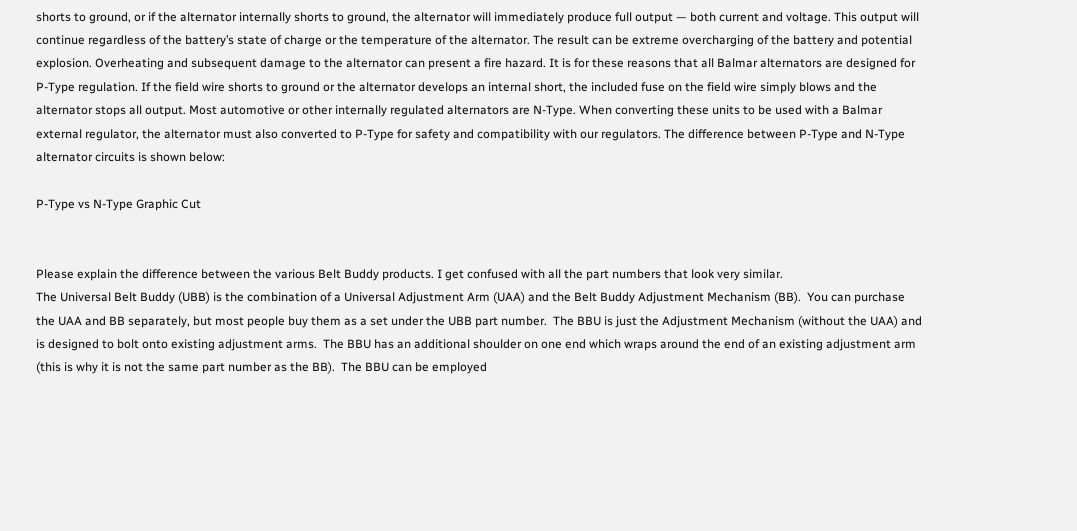shorts to ground, or if the alternator internally shorts to ground, the alternator will immediately produce full output — both current and voltage. This output will continue regardless of the battery’s state of charge or the temperature of the alternator. The result can be extreme overcharging of the battery and potential explosion. Overheating and subsequent damage to the alternator can present a fire hazard. It is for these reasons that all Balmar alternators are designed for P-Type regulation. If the field wire shorts to ground or the alternator develops an internal short, the included fuse on the field wire simply blows and the alternator stops all output. Most automotive or other internally regulated alternators are N-Type. When converting these units to be used with a Balmar external regulator, the alternator must also converted to P-Type for safety and compatibility with our regulators. The difference between P-Type and N-Type alternator circuits is shown below:

P-Type vs N-Type Graphic Cut


Please explain the difference between the various Belt Buddy products. I get confused with all the part numbers that look very similar.
The Universal Belt Buddy (UBB) is the combination of a Universal Adjustment Arm (UAA) and the Belt Buddy Adjustment Mechanism (BB).  You can purchase the UAA and BB separately, but most people buy them as a set under the UBB part number.  The BBU is just the Adjustment Mechanism (without the UAA) and is designed to bolt onto existing adjustment arms.  The BBU has an additional shoulder on one end which wraps around the end of an existing adjustment arm (this is why it is not the same part number as the BB).  The BBU can be employed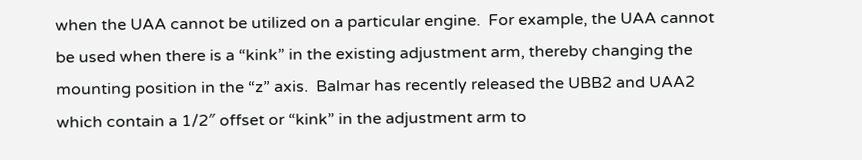when the UAA cannot be utilized on a particular engine.  For example, the UAA cannot be used when there is a “kink” in the existing adjustment arm, thereby changing the mounting position in the “z” axis.  Balmar has recently released the UBB2 and UAA2 which contain a 1/2″ offset or “kink” in the adjustment arm to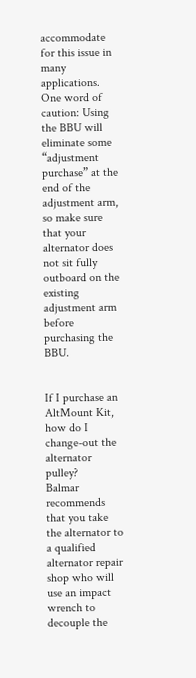accommodate for this issue in many applications.  One word of caution: Using the BBU will eliminate some “adjustment purchase” at the end of the adjustment arm, so make sure that your alternator does not sit fully outboard on the existing adjustment arm before purchasing the BBU.


If I purchase an AltMount Kit, how do I change-out the alternator pulley?
Balmar recommends that you take the alternator to a qualified alternator repair shop who will use an impact wrench to decouple the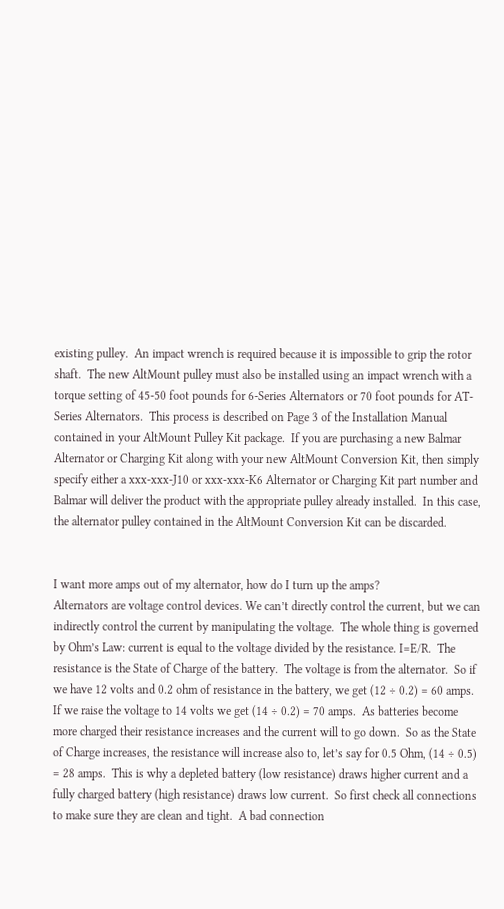existing pulley.  An impact wrench is required because it is impossible to grip the rotor shaft.  The new AltMount pulley must also be installed using an impact wrench with a torque setting of 45-50 foot pounds for 6-Series Alternators or 70 foot pounds for AT-Series Alternators.  This process is described on Page 3 of the Installation Manual contained in your AltMount Pulley Kit package.  If you are purchasing a new Balmar Alternator or Charging Kit along with your new AltMount Conversion Kit, then simply specify either a xxx-xxx-J10 or xxx-xxx-K6 Alternator or Charging Kit part number and Balmar will deliver the product with the appropriate pulley already installed.  In this case, the alternator pulley contained in the AltMount Conversion Kit can be discarded.


I want more amps out of my alternator, how do I turn up the amps?
Alternators are voltage control devices. We can’t directly control the current, but we can indirectly control the current by manipulating the voltage.  The whole thing is governed by Ohm’s Law: current is equal to the voltage divided by the resistance. I=E/R.  The resistance is the State of Charge of the battery.  The voltage is from the alternator.  So if we have 12 volts and 0.2 ohm of resistance in the battery, we get (12 ÷ 0.2) = 60 amps.  If we raise the voltage to 14 volts we get (14 ÷ 0.2) = 70 amps.  As batteries become more charged their resistance increases and the current will to go down.  So as the State of Charge increases, the resistance will increase also to, let’s say for 0.5 Ohm, (14 ÷ 0.5) = 28 amps.  This is why a depleted battery (low resistance) draws higher current and a fully charged battery (high resistance) draws low current.  So first check all connections to make sure they are clean and tight.  A bad connection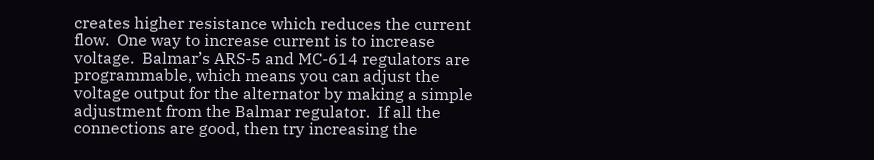creates higher resistance which reduces the current flow.  One way to increase current is to increase voltage.  Balmar’s ARS-5 and MC-614 regulators are programmable, which means you can adjust the voltage output for the alternator by making a simple adjustment from the Balmar regulator.  If all the connections are good, then try increasing the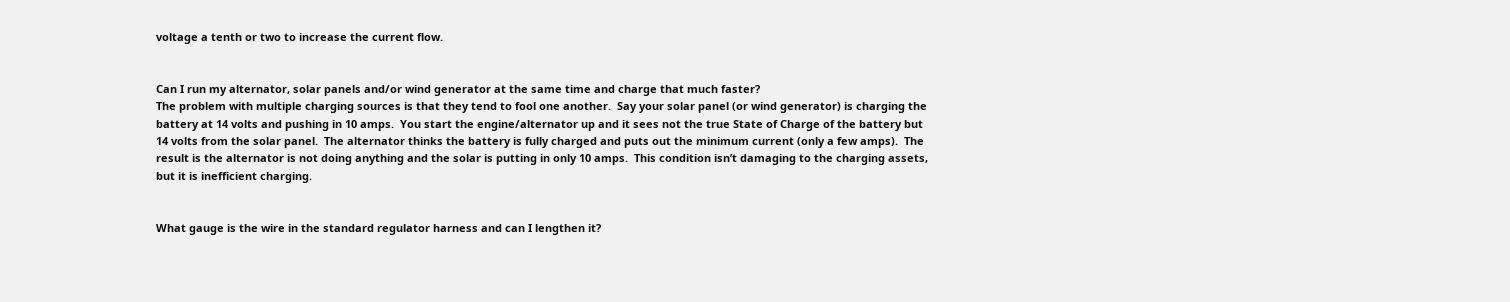voltage a tenth or two to increase the current flow.


Can I run my alternator, solar panels and/or wind generator at the same time and charge that much faster?
The problem with multiple charging sources is that they tend to fool one another.  Say your solar panel (or wind generator) is charging the battery at 14 volts and pushing in 10 amps.  You start the engine/alternator up and it sees not the true State of Charge of the battery but 14 volts from the solar panel.  The alternator thinks the battery is fully charged and puts out the minimum current (only a few amps).  The result is the alternator is not doing anything and the solar is putting in only 10 amps.  This condition isn’t damaging to the charging assets, but it is inefficient charging.


What gauge is the wire in the standard regulator harness and can I lengthen it?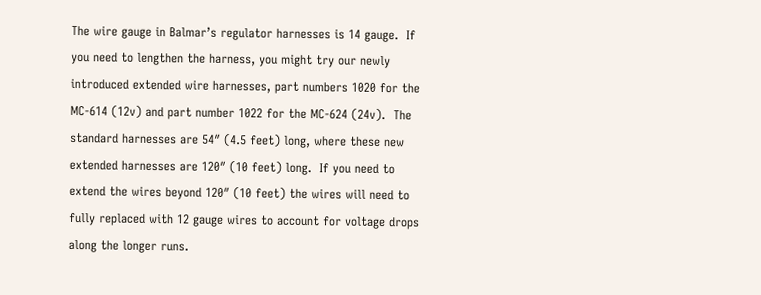The wire gauge in Balmar’s regulator harnesses is 14 gauge.  If you need to lengthen the harness, you might try our newly introduced extended wire harnesses, part numbers 1020 for the MC-614 (12v) and part number 1022 for the MC-624 (24v).  The standard harnesses are 54″ (4.5 feet) long, where these new extended harnesses are 120″ (10 feet) long.  If you need to extend the wires beyond 120″ (10 feet) the wires will need to fully replaced with 12 gauge wires to account for voltage drops along the longer runs.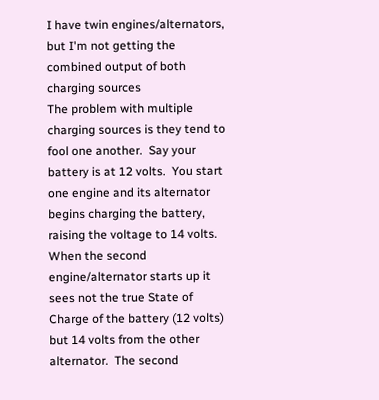I have twin engines/alternators, but I'm not getting the combined output of both charging sources
The problem with multiple charging sources is they tend to fool one another.  Say your battery is at 12 volts.  You start one engine and its alternator begins charging the battery, raising the voltage to 14 volts. When the second engine/alternator starts up it sees not the true State of Charge of the battery (12 volts) but 14 volts from the other alternator.  The second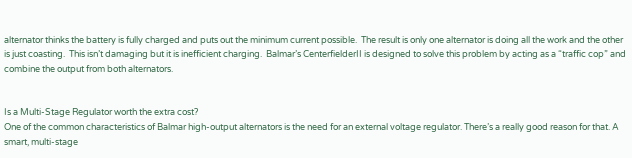alternator thinks the battery is fully charged and puts out the minimum current possible.  The result is only one alternator is doing all the work and the other is just coasting.  This isn’t damaging but it is inefficient charging.  Balmar’s CenterfielderII is designed to solve this problem by acting as a “traffic cop” and combine the output from both alternators.


Is a Multi-Stage Regulator worth the extra cost?
One of the common characteristics of Balmar high-output alternators is the need for an external voltage regulator. There’s a really good reason for that. A smart, multi-stage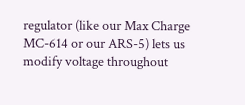regulator (like our Max Charge MC-614 or our ARS-5) lets us modify voltage throughout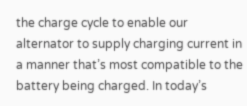the charge cycle to enable our alternator to supply charging current in a manner that’s most compatible to the battery being charged. In today’s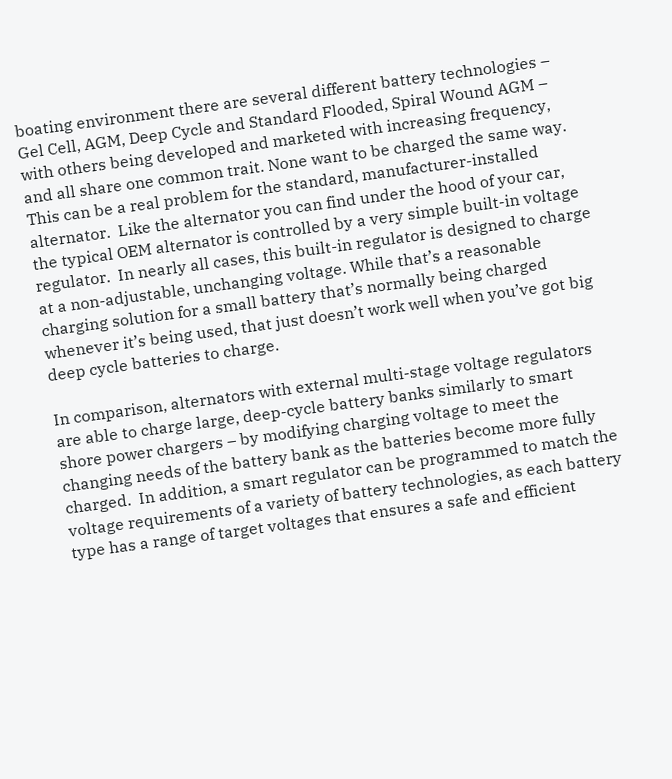boating environment there are several different battery technologies – Gel Cell, AGM, Deep Cycle and Standard Flooded, Spiral Wound AGM – with others being developed and marketed with increasing frequency, and all share one common trait. None want to be charged the same way.  This can be a real problem for the standard, manufacturer-installed alternator.  Like the alternator you can find under the hood of your car, the typical OEM alternator is controlled by a very simple built-in voltage regulator.  In nearly all cases, this built-in regulator is designed to charge at a non-adjustable, unchanging voltage. While that’s a reasonable charging solution for a small battery that’s normally being charged whenever it’s being used, that just doesn’t work well when you’ve got big deep cycle batteries to charge.

In comparison, alternators with external multi-stage voltage regulators are able to charge large, deep-cycle battery banks similarly to smart shore power chargers – by modifying charging voltage to meet the changing needs of the battery bank as the batteries become more fully charged.  In addition, a smart regulator can be programmed to match the voltage requirements of a variety of battery technologies, as each battery type has a range of target voltages that ensures a safe and efficient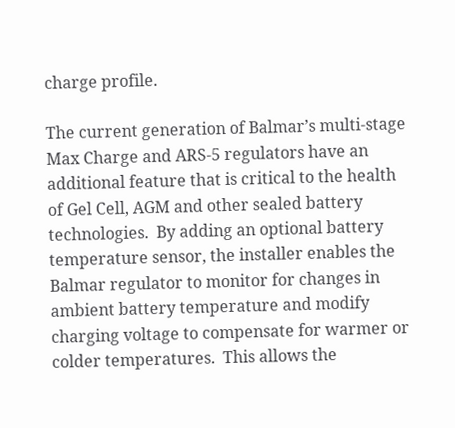charge profile.

The current generation of Balmar’s multi-stage Max Charge and ARS-5 regulators have an additional feature that is critical to the health of Gel Cell, AGM and other sealed battery technologies.  By adding an optional battery temperature sensor, the installer enables the Balmar regulator to monitor for changes in ambient battery temperature and modify charging voltage to compensate for warmer or colder temperatures.  This allows the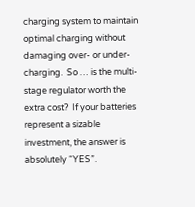charging system to maintain optimal charging without damaging over- or under-charging.  So … is the multi-stage regulator worth the extra cost?  If your batteries represent a sizable investment, the answer is absolutely “YES”.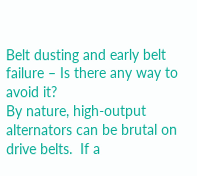Belt dusting and early belt failure – Is there any way to avoid it?
By nature, high-output alternators can be brutal on drive belts.  If a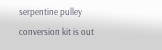serpentine pulley conversion kit is out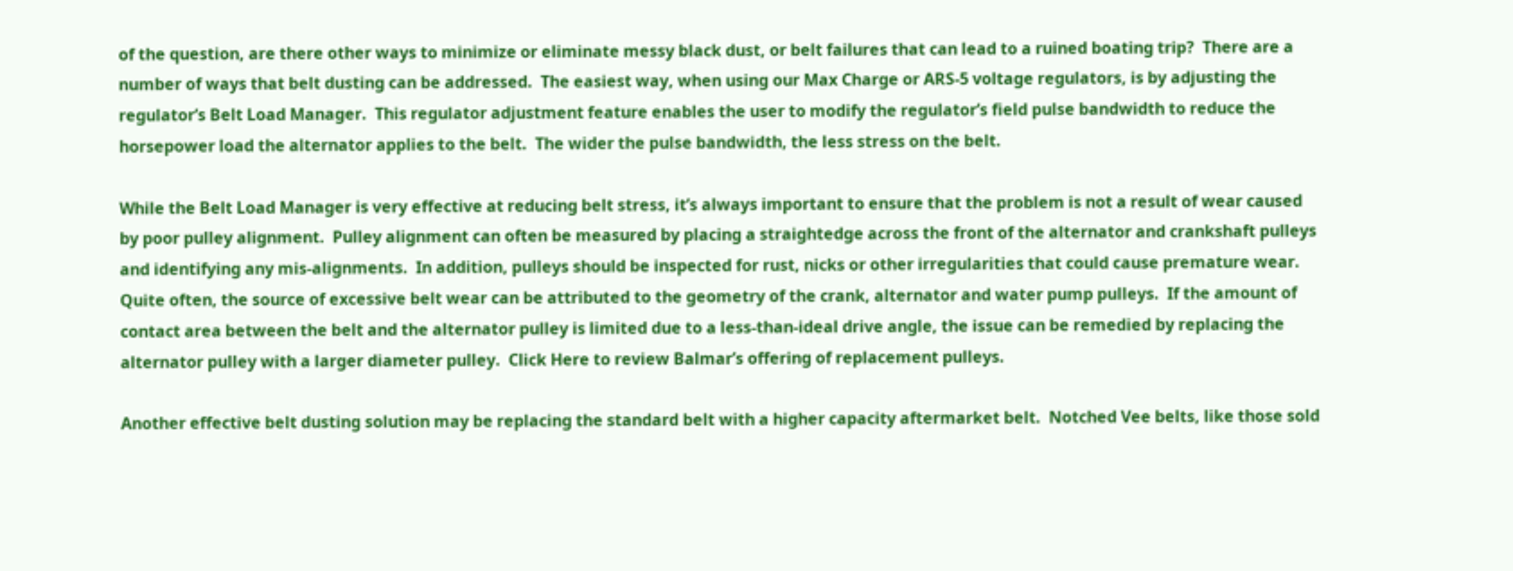of the question, are there other ways to minimize or eliminate messy black dust, or belt failures that can lead to a ruined boating trip?  There are a number of ways that belt dusting can be addressed.  The easiest way, when using our Max Charge or ARS-5 voltage regulators, is by adjusting the regulator’s Belt Load Manager.  This regulator adjustment feature enables the user to modify the regulator’s field pulse bandwidth to reduce the horsepower load the alternator applies to the belt.  The wider the pulse bandwidth, the less stress on the belt.

While the Belt Load Manager is very effective at reducing belt stress, it’s always important to ensure that the problem is not a result of wear caused by poor pulley alignment.  Pulley alignment can often be measured by placing a straightedge across the front of the alternator and crankshaft pulleys and identifying any mis-alignments.  In addition, pulleys should be inspected for rust, nicks or other irregularities that could cause premature wear.  Quite often, the source of excessive belt wear can be attributed to the geometry of the crank, alternator and water pump pulleys.  If the amount of contact area between the belt and the alternator pulley is limited due to a less-than-ideal drive angle, the issue can be remedied by replacing the alternator pulley with a larger diameter pulley.  Click Here to review Balmar’s offering of replacement pulleys.

Another effective belt dusting solution may be replacing the standard belt with a higher capacity aftermarket belt.  Notched Vee belts, like those sold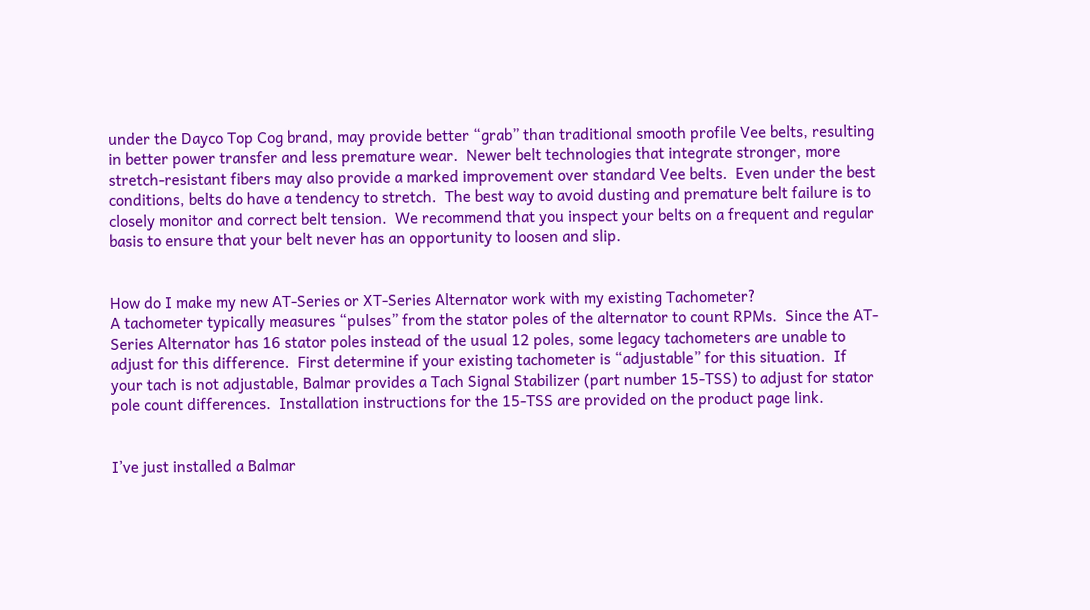under the Dayco Top Cog brand, may provide better “grab” than traditional smooth profile Vee belts, resulting in better power transfer and less premature wear.  Newer belt technologies that integrate stronger, more stretch-resistant fibers may also provide a marked improvement over standard Vee belts.  Even under the best conditions, belts do have a tendency to stretch.  The best way to avoid dusting and premature belt failure is to closely monitor and correct belt tension.  We recommend that you inspect your belts on a frequent and regular basis to ensure that your belt never has an opportunity to loosen and slip.


How do I make my new AT-Series or XT-Series Alternator work with my existing Tachometer?
A tachometer typically measures “pulses” from the stator poles of the alternator to count RPMs.  Since the AT-Series Alternator has 16 stator poles instead of the usual 12 poles, some legacy tachometers are unable to adjust for this difference.  First determine if your existing tachometer is “adjustable” for this situation.  If your tach is not adjustable, Balmar provides a Tach Signal Stabilizer (part number 15-TSS) to adjust for stator pole count differences.  Installation instructions for the 15-TSS are provided on the product page link.


I’ve just installed a Balmar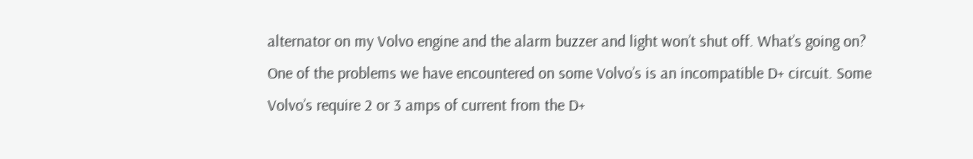alternator on my Volvo engine and the alarm buzzer and light won’t shut off. What’s going on?
One of the problems we have encountered on some Volvo’s is an incompatible D+ circuit. Some Volvo’s require 2 or 3 amps of current from the D+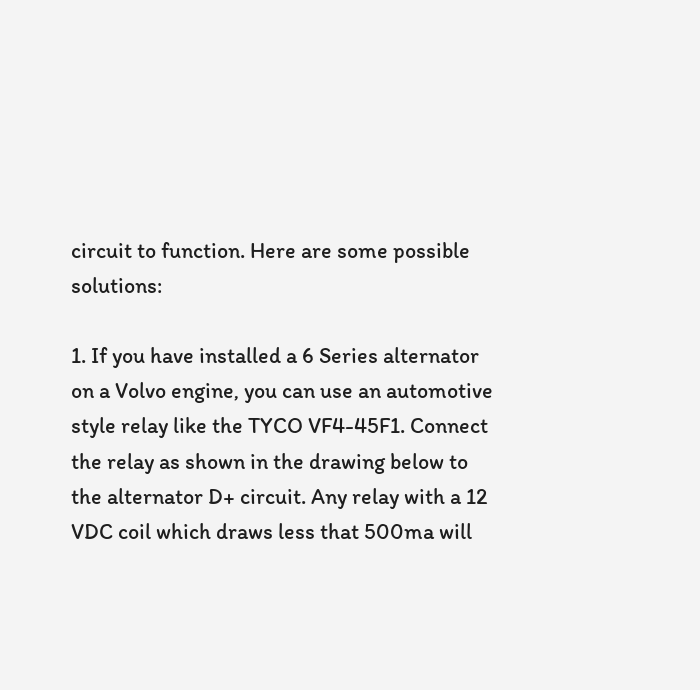circuit to function. Here are some possible solutions:

1. If you have installed a 6 Series alternator on a Volvo engine, you can use an automotive style relay like the TYCO VF4-45F1. Connect the relay as shown in the drawing below to the alternator D+ circuit. Any relay with a 12 VDC coil which draws less that 500ma will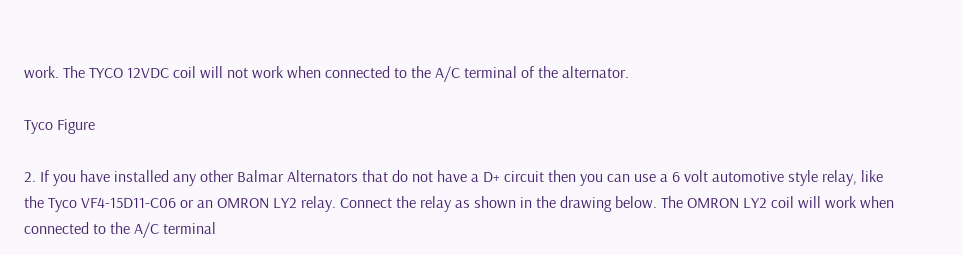work. The TYCO 12VDC coil will not work when connected to the A/C terminal of the alternator.

Tyco Figure

2. If you have installed any other Balmar Alternators that do not have a D+ circuit then you can use a 6 volt automotive style relay, like the Tyco VF4-15D11-C06 or an OMRON LY2 relay. Connect the relay as shown in the drawing below. The OMRON LY2 coil will work when connected to the A/C terminal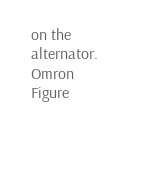on the alternator.
Omron Figure